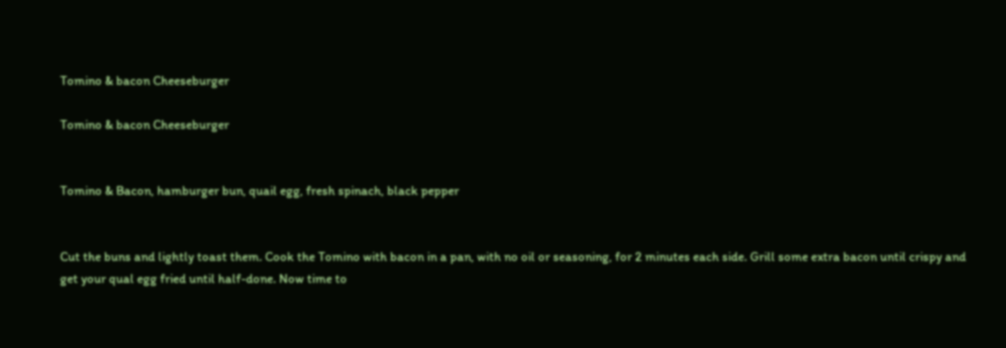Tomino & bacon Cheeseburger

Tomino & bacon Cheeseburger


Tomino & Bacon, hamburger bun, quail egg, fresh spinach, black pepper


Cut the buns and lightly toast them. Cook the Tomino with bacon in a pan, with no oil or seasoning, for 2 minutes each side. Grill some extra bacon until crispy and get your qual egg fried until half-done. Now time to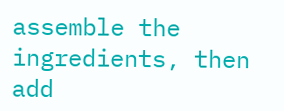assemble the ingredients, then add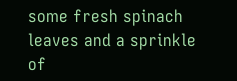some fresh spinach leaves and a sprinkle of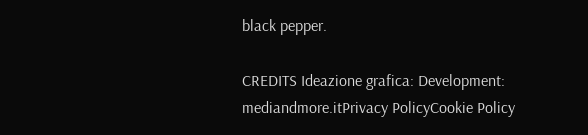black pepper.

CREDITS Ideazione grafica: Development: mediandmore.itPrivacy PolicyCookie Policy